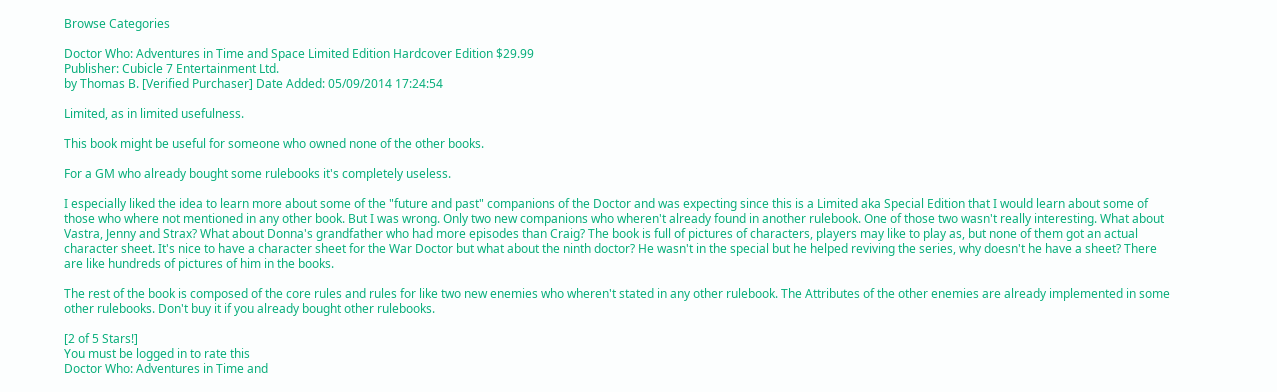Browse Categories

Doctor Who: Adventures in Time and Space Limited Edition Hardcover Edition $29.99
Publisher: Cubicle 7 Entertainment Ltd.
by Thomas B. [Verified Purchaser] Date Added: 05/09/2014 17:24:54

Limited, as in limited usefulness.

This book might be useful for someone who owned none of the other books.

For a GM who already bought some rulebooks it's completely useless.

I especially liked the idea to learn more about some of the "future and past" companions of the Doctor and was expecting since this is a Limited aka Special Edition that I would learn about some of those who where not mentioned in any other book. But I was wrong. Only two new companions who wheren't already found in another rulebook. One of those two wasn't really interesting. What about Vastra, Jenny and Strax? What about Donna's grandfather who had more episodes than Craig? The book is full of pictures of characters, players may like to play as, but none of them got an actual character sheet. It's nice to have a character sheet for the War Doctor but what about the ninth doctor? He wasn't in the special but he helped reviving the series, why doesn't he have a sheet? There are like hundreds of pictures of him in the books.

The rest of the book is composed of the core rules and rules for like two new enemies who wheren't stated in any other rulebook. The Attributes of the other enemies are already implemented in some other rulebooks. Don't buy it if you already bought other rulebooks.

[2 of 5 Stars!]
You must be logged in to rate this
Doctor Who: Adventures in Time and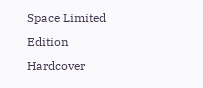Space Limited Edition Hardcover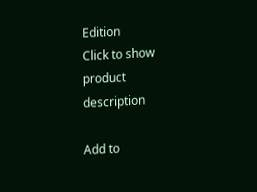Edition
Click to show product description

Add to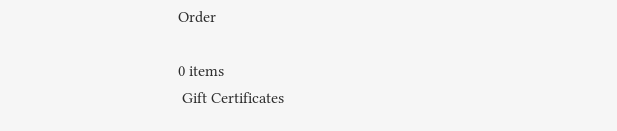Order

0 items
 Gift Certificates